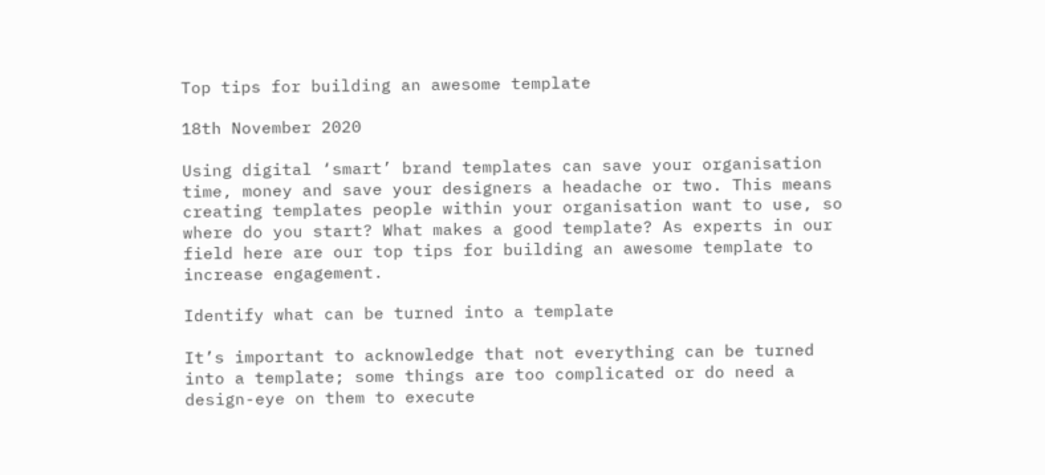Top tips for building an awesome template

18th November 2020

Using digital ‘smart’ brand templates can save your organisation time, money and save your designers a headache or two. This means creating templates people within your organisation want to use, so where do you start? What makes a good template? As experts in our field here are our top tips for building an awesome template to increase engagement.

Identify what can be turned into a template

It’s important to acknowledge that not everything can be turned into a template; some things are too complicated or do need a design-eye on them to execute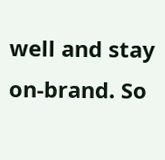well and stay on-brand. So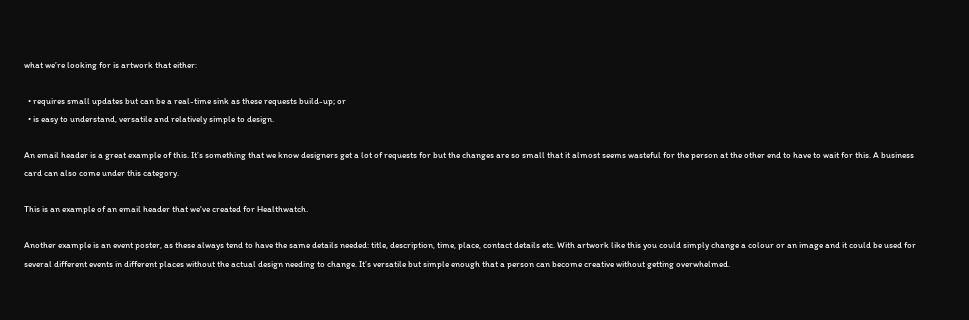what we’re looking for is artwork that either:

  • requires small updates but can be a real-time sink as these requests build-up; or
  • is easy to understand, versatile and relatively simple to design.

An email header is a great example of this. It’s something that we know designers get a lot of requests for but the changes are so small that it almost seems wasteful for the person at the other end to have to wait for this. A business card can also come under this category.

This is an example of an email header that we've created for Healthwatch.

Another example is an event poster, as these always tend to have the same details needed: title, description, time, place, contact details etc. With artwork like this you could simply change a colour or an image and it could be used for several different events in different places without the actual design needing to change. It’s versatile but simple enough that a person can become creative without getting overwhelmed.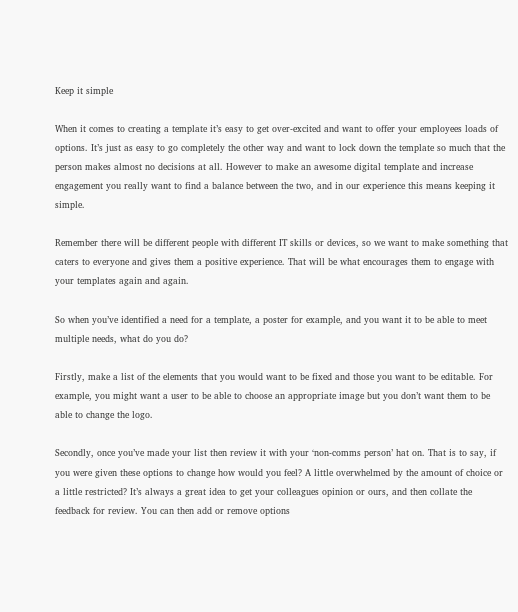Keep it simple

When it comes to creating a template it’s easy to get over-excited and want to offer your employees loads of options. It’s just as easy to go completely the other way and want to lock down the template so much that the person makes almost no decisions at all. However to make an awesome digital template and increase engagement you really want to find a balance between the two, and in our experience this means keeping it simple.

Remember there will be different people with different IT skills or devices, so we want to make something that caters to everyone and gives them a positive experience. That will be what encourages them to engage with your templates again and again.

So when you’ve identified a need for a template, a poster for example, and you want it to be able to meet multiple needs, what do you do?

Firstly, make a list of the elements that you would want to be fixed and those you want to be editable. For example, you might want a user to be able to choose an appropriate image but you don’t want them to be able to change the logo.

Secondly, once you’ve made your list then review it with your ‘non-comms person’ hat on. That is to say, if you were given these options to change how would you feel? A little overwhelmed by the amount of choice or a little restricted? It’s always a great idea to get your colleagues opinion or ours, and then collate the feedback for review. You can then add or remove options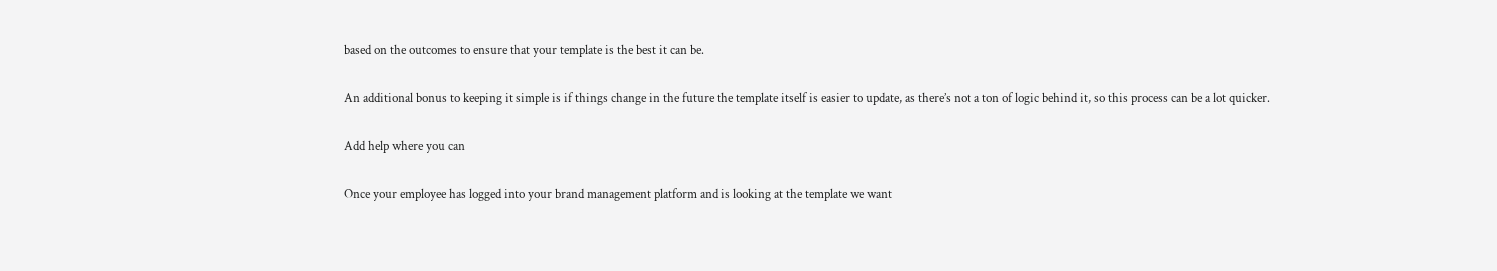based on the outcomes to ensure that your template is the best it can be.

An additional bonus to keeping it simple is if things change in the future the template itself is easier to update, as there’s not a ton of logic behind it, so this process can be a lot quicker.

Add help where you can

Once your employee has logged into your brand management platform and is looking at the template we want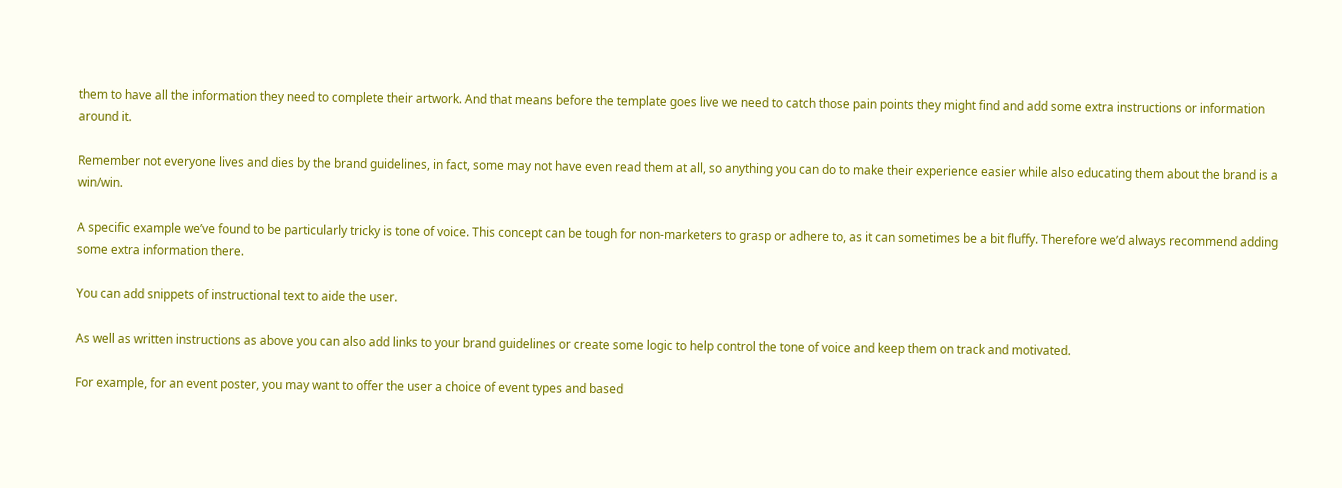them to have all the information they need to complete their artwork. And that means before the template goes live we need to catch those pain points they might find and add some extra instructions or information around it.

Remember not everyone lives and dies by the brand guidelines, in fact, some may not have even read them at all, so anything you can do to make their experience easier while also educating them about the brand is a win/win.

A specific example we’ve found to be particularly tricky is tone of voice. This concept can be tough for non-marketers to grasp or adhere to, as it can sometimes be a bit fluffy. Therefore we’d always recommend adding some extra information there.

You can add snippets of instructional text to aide the user.

As well as written instructions as above you can also add links to your brand guidelines or create some logic to help control the tone of voice and keep them on track and motivated.

For example, for an event poster, you may want to offer the user a choice of event types and based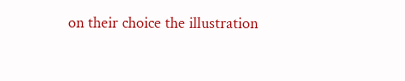on their choice the illustration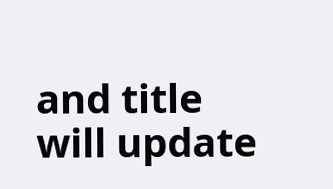and title will update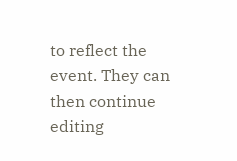to reflect the event. They can then continue editing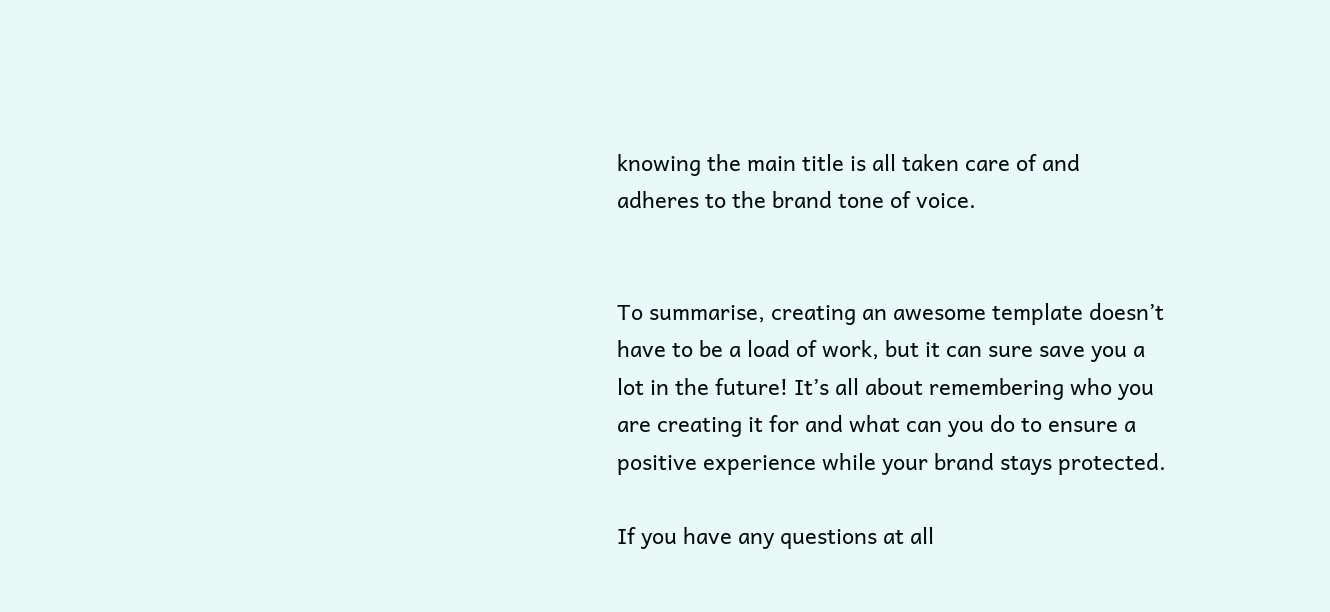knowing the main title is all taken care of and adheres to the brand tone of voice.


To summarise, creating an awesome template doesn’t have to be a load of work, but it can sure save you a lot in the future! It’s all about remembering who you are creating it for and what can you do to ensure a positive experience while your brand stays protected.

If you have any questions at all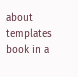about templates book in a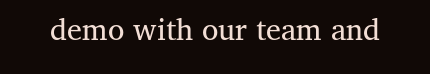demo with our team and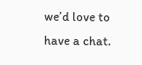we’d love to have a chat.